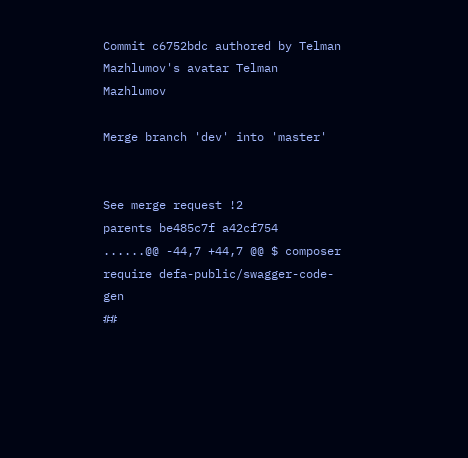Commit c6752bdc authored by Telman Mazhlumov's avatar Telman Mazhlumov

Merge branch 'dev' into 'master'


See merge request !2
parents be485c7f a42cf754
......@@ -44,7 +44,7 @@ $ composer require defa-public/swagger-code-gen
##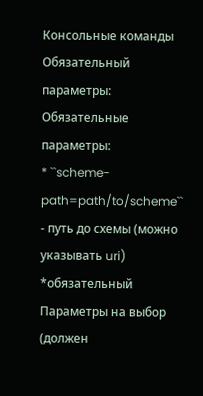Консольные команды
Обязательный параметры:
Обязательные параметры:
* ``scheme-path=path/to/scheme`` - путь до схемы (можно указывать uri) *обязательный
Параметры на выбор (должен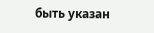быть указан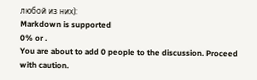любой из них):
Markdown is supported
0% or .
You are about to add 0 people to the discussion. Proceed with caution.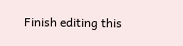Finish editing this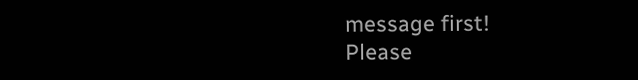message first!
Please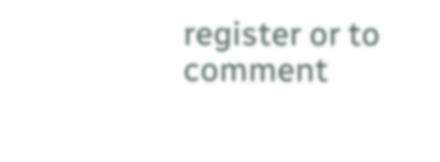register or to comment